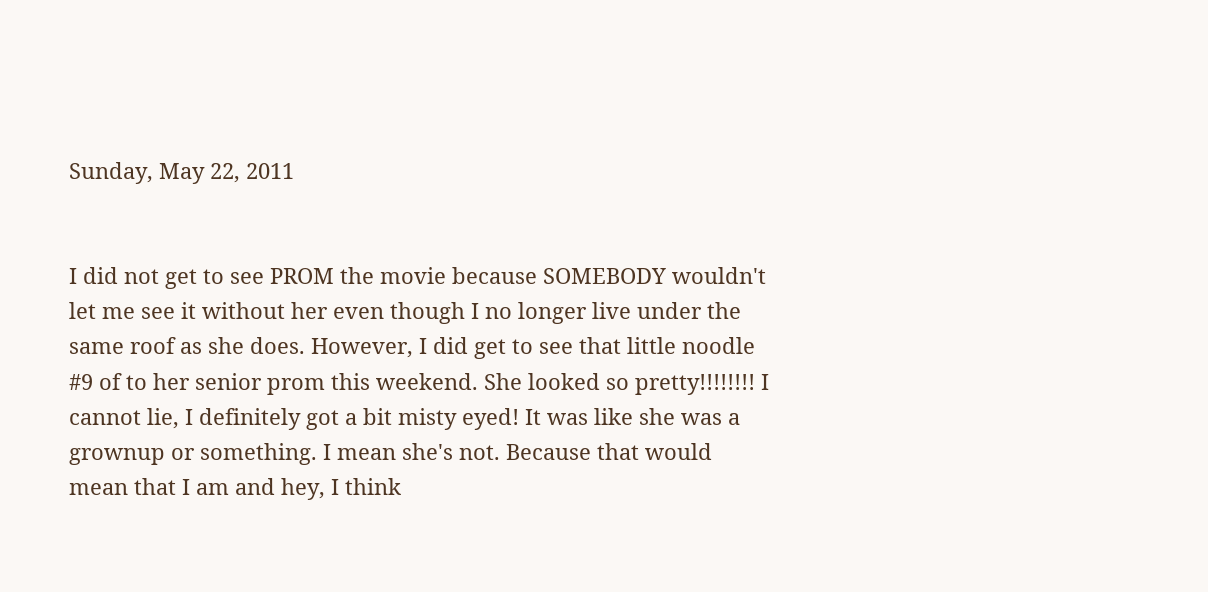Sunday, May 22, 2011


I did not get to see PROM the movie because SOMEBODY wouldn't let me see it without her even though I no longer live under the same roof as she does. However, I did get to see that little noodle #9 of to her senior prom this weekend. She looked so pretty!!!!!!!! I cannot lie, I definitely got a bit misty eyed! It was like she was a grownup or something. I mean she's not. Because that would mean that I am and hey, I think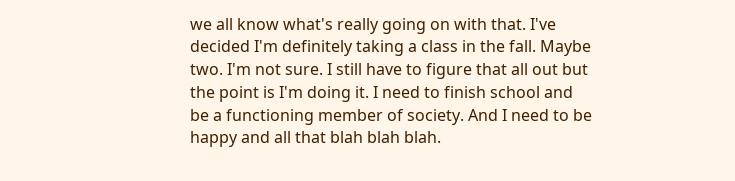we all know what's really going on with that. I've decided I'm definitely taking a class in the fall. Maybe two. I'm not sure. I still have to figure that all out but the point is I'm doing it. I need to finish school and be a functioning member of society. And I need to be happy and all that blah blah blah.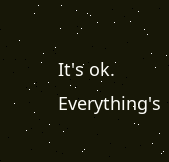It's ok. Everything's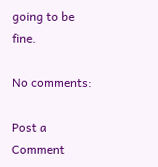going to be fine.

No comments:

Post a Comment